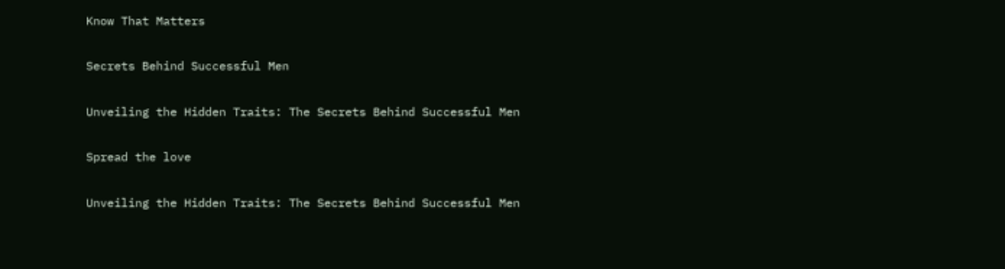Know That Matters

Secrets Behind Successful Men

Unveiling the Hidden Traits: The Secrets Behind Successful Men

Spread the love

Unveiling the Hidden Traits: The Secrets Behind Successful Men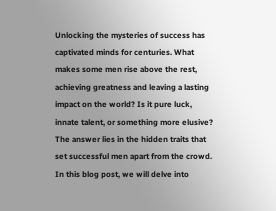Unlocking the mysteries of success has captivated minds for centuries. What makes some men rise above the rest, achieving greatness and leaving a lasting impact on the world? Is it pure luck, innate talent, or something more elusive? The answer lies in the hidden traits that set successful men apart from the crowd. In this blog post, we will delve into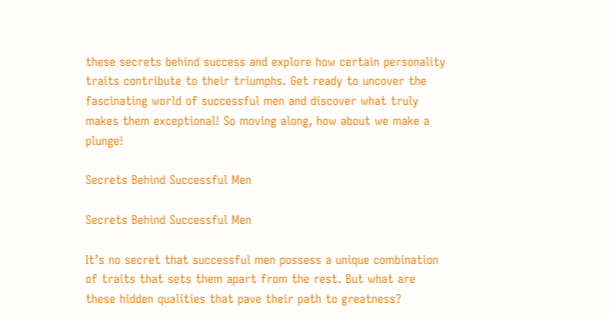these secrets behind success and explore how certain personality traits contribute to their triumphs. Get ready to uncover the fascinating world of successful men and discover what truly makes them exceptional! So moving along, how about we make a plunge!

Secrets Behind Successful Men

Secrets Behind Successful Men

It’s no secret that successful men possess a unique combination of traits that sets them apart from the rest. But what are these hidden qualities that pave their path to greatness?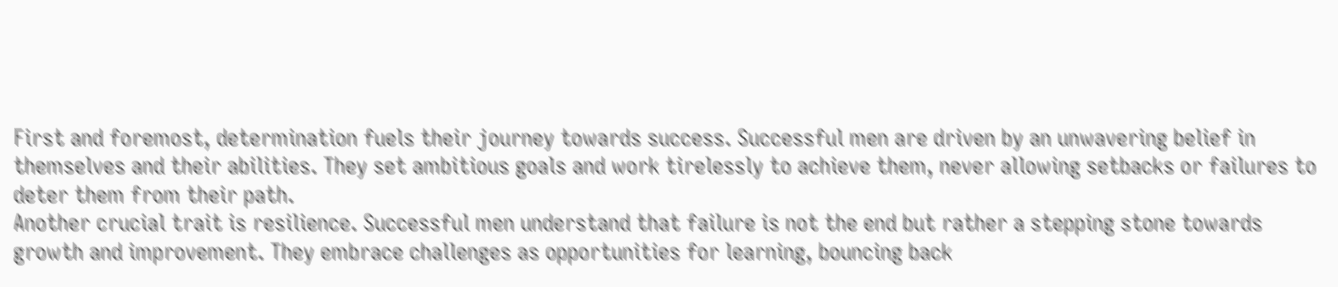First and foremost, determination fuels their journey towards success. Successful men are driven by an unwavering belief in themselves and their abilities. They set ambitious goals and work tirelessly to achieve them, never allowing setbacks or failures to deter them from their path.
Another crucial trait is resilience. Successful men understand that failure is not the end but rather a stepping stone towards growth and improvement. They embrace challenges as opportunities for learning, bouncing back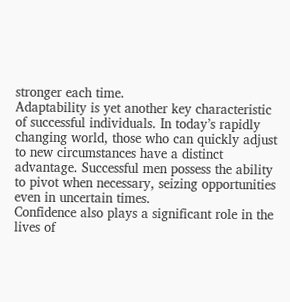stronger each time.
Adaptability is yet another key characteristic of successful individuals. In today’s rapidly changing world, those who can quickly adjust to new circumstances have a distinct advantage. Successful men possess the ability to pivot when necessary, seizing opportunities even in uncertain times.
Confidence also plays a significant role in the lives of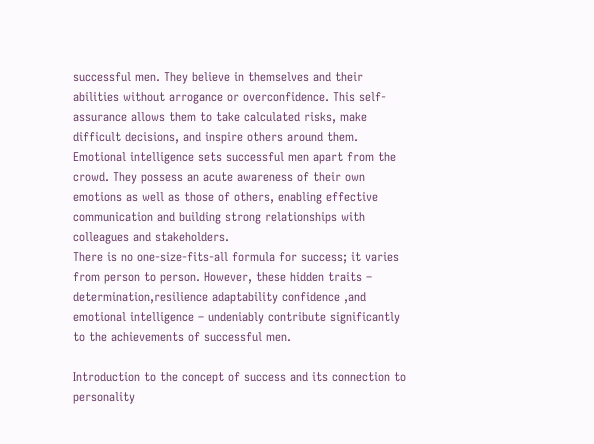successful men. They believe in themselves and their abilities without arrogance or overconfidence. This self-assurance allows them to take calculated risks, make difficult decisions, and inspire others around them.
Emotional intelligence sets successful men apart from the crowd. They possess an acute awareness of their own emotions as well as those of others, enabling effective communication and building strong relationships with colleagues and stakeholders.
There is no one-size-fits-all formula for success; it varies from person to person. However, these hidden traits – determination,resilience adaptability confidence ,and emotional intelligence – undeniably contribute significantly to the achievements of successful men.

Introduction to the concept of success and its connection to personality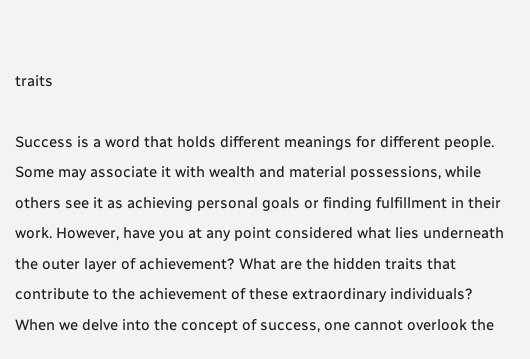traits

Success is a word that holds different meanings for different people. Some may associate it with wealth and material possessions, while others see it as achieving personal goals or finding fulfillment in their work. However, have you at any point considered what lies underneath the outer layer of achievement? What are the hidden traits that contribute to the achievement of these extraordinary individuals?
When we delve into the concept of success, one cannot overlook the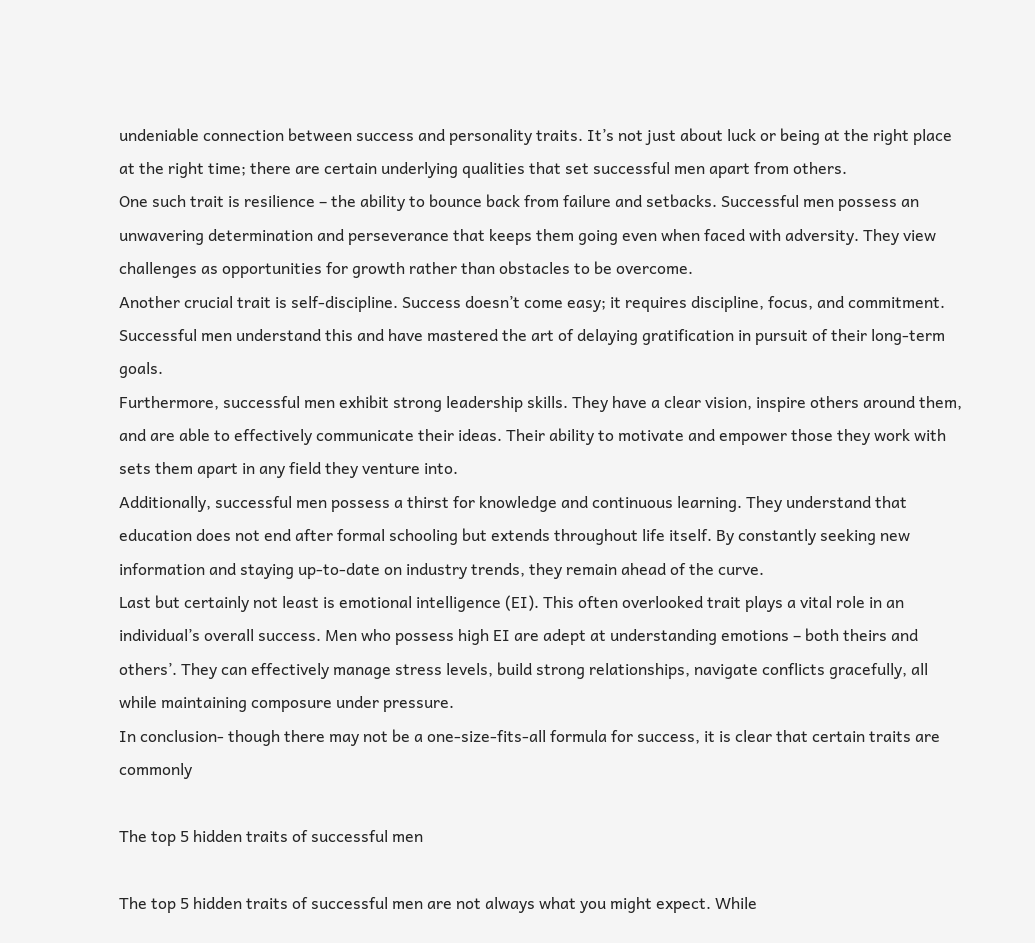undeniable connection between success and personality traits. It’s not just about luck or being at the right place at the right time; there are certain underlying qualities that set successful men apart from others.
One such trait is resilience – the ability to bounce back from failure and setbacks. Successful men possess an unwavering determination and perseverance that keeps them going even when faced with adversity. They view challenges as opportunities for growth rather than obstacles to be overcome.
Another crucial trait is self-discipline. Success doesn’t come easy; it requires discipline, focus, and commitment. Successful men understand this and have mastered the art of delaying gratification in pursuit of their long-term goals.
Furthermore, successful men exhibit strong leadership skills. They have a clear vision, inspire others around them, and are able to effectively communicate their ideas. Their ability to motivate and empower those they work with sets them apart in any field they venture into.
Additionally, successful men possess a thirst for knowledge and continuous learning. They understand that education does not end after formal schooling but extends throughout life itself. By constantly seeking new information and staying up-to-date on industry trends, they remain ahead of the curve.
Last but certainly not least is emotional intelligence (EI). This often overlooked trait plays a vital role in an individual’s overall success. Men who possess high EI are adept at understanding emotions – both theirs and others’. They can effectively manage stress levels, build strong relationships, navigate conflicts gracefully, all while maintaining composure under pressure.
In conclusion- though there may not be a one-size-fits-all formula for success, it is clear that certain traits are commonly

The top 5 hidden traits of successful men

The top 5 hidden traits of successful men are not always what you might expect. While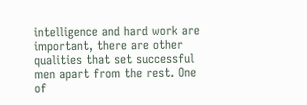intelligence and hard work are important, there are other qualities that set successful men apart from the rest. One of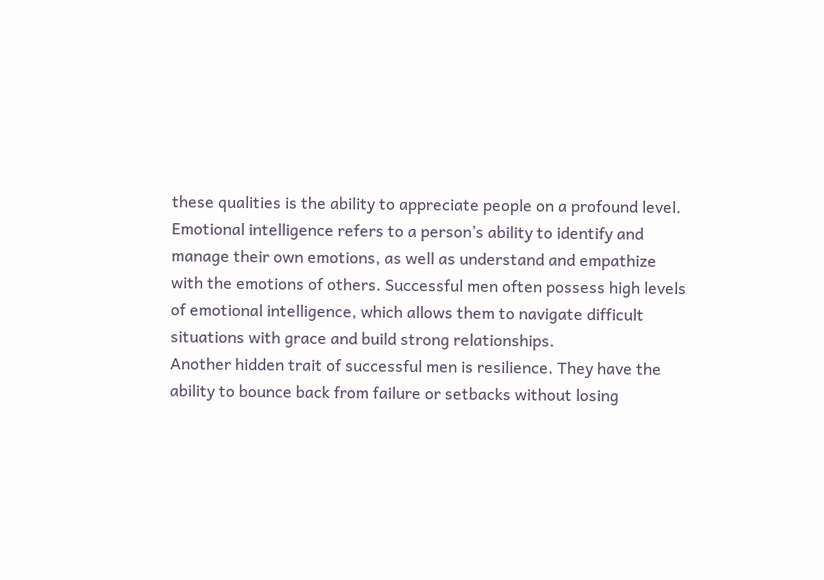these qualities is the ability to appreciate people on a profound level.
Emotional intelligence refers to a person’s ability to identify and manage their own emotions, as well as understand and empathize with the emotions of others. Successful men often possess high levels of emotional intelligence, which allows them to navigate difficult situations with grace and build strong relationships.
Another hidden trait of successful men is resilience. They have the ability to bounce back from failure or setbacks without losing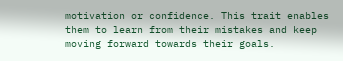motivation or confidence. This trait enables them to learn from their mistakes and keep moving forward towards their goals.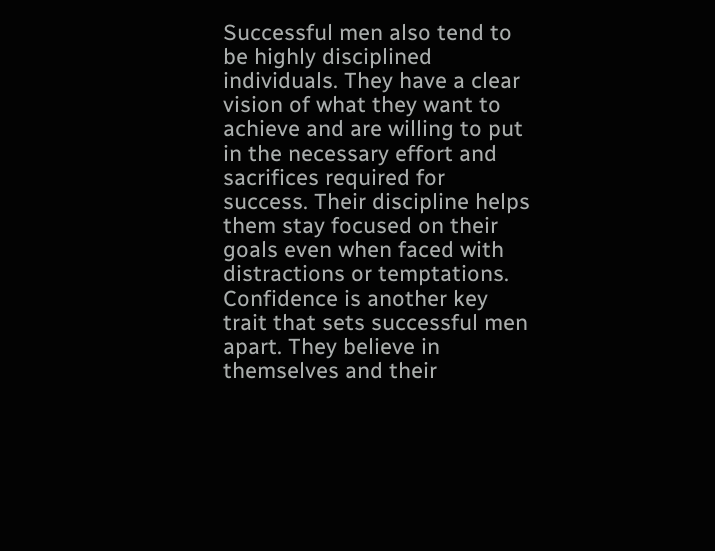Successful men also tend to be highly disciplined individuals. They have a clear vision of what they want to achieve and are willing to put in the necessary effort and sacrifices required for success. Their discipline helps them stay focused on their goals even when faced with distractions or temptations.
Confidence is another key trait that sets successful men apart. They believe in themselves and their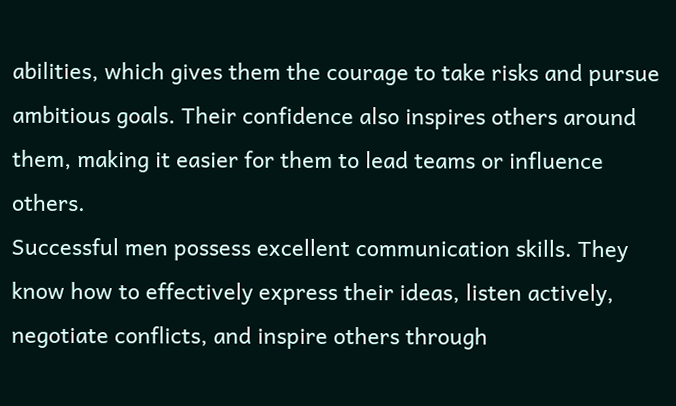abilities, which gives them the courage to take risks and pursue ambitious goals. Their confidence also inspires others around them, making it easier for them to lead teams or influence others.
Successful men possess excellent communication skills. They know how to effectively express their ideas, listen actively, negotiate conflicts, and inspire others through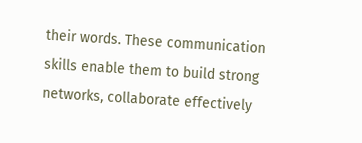their words. These communication skills enable them to build strong networks, collaborate effectively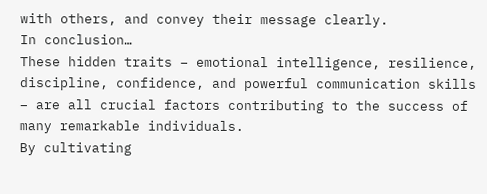with others, and convey their message clearly.
In conclusion…
These hidden traits – emotional intelligence, resilience, discipline, confidence, and powerful communication skills – are all crucial factors contributing to the success of many remarkable individuals.
By cultivating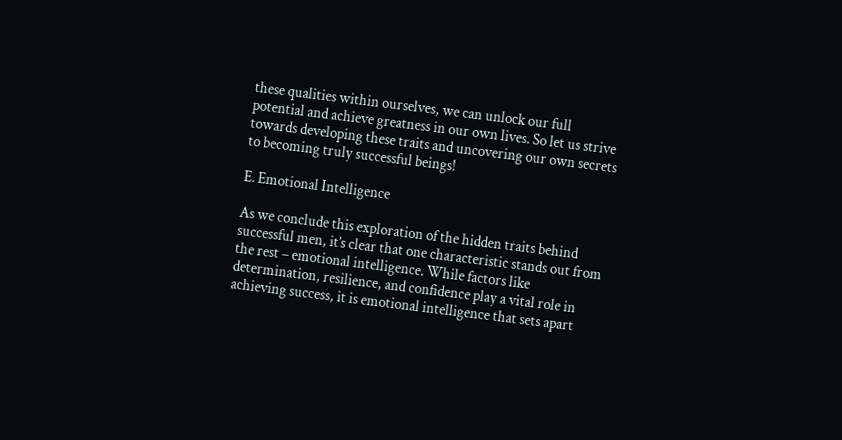these qualities within ourselves, we can unlock our full potential and achieve greatness in our own lives. So let us strive towards developing these traits and uncovering our own secrets to becoming truly successful beings!

E. Emotional Intelligence

As we conclude this exploration of the hidden traits behind successful men, it’s clear that one characteristic stands out from the rest – emotional intelligence. While factors like determination, resilience, and confidence play a vital role in achieving success, it is emotional intelligence that sets apart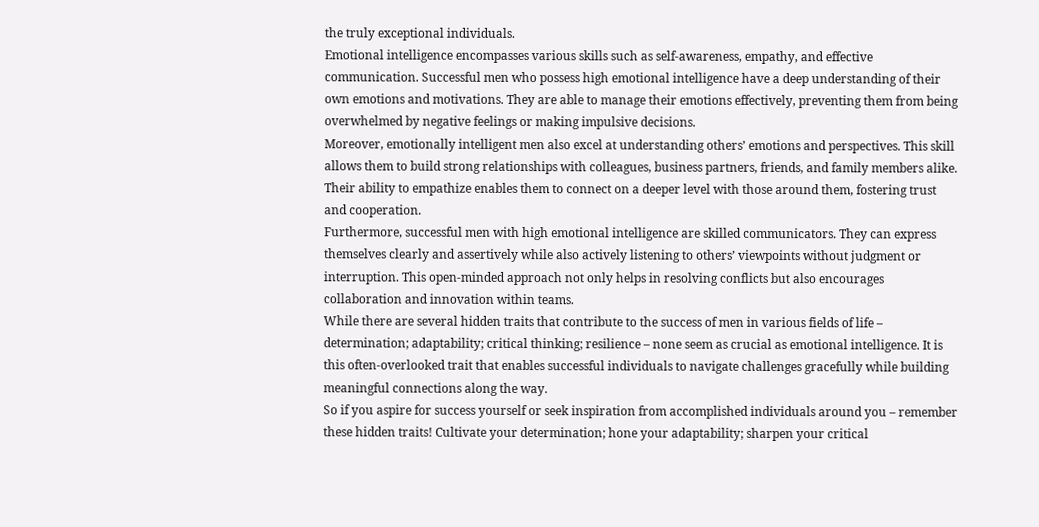the truly exceptional individuals.
Emotional intelligence encompasses various skills such as self-awareness, empathy, and effective communication. Successful men who possess high emotional intelligence have a deep understanding of their own emotions and motivations. They are able to manage their emotions effectively, preventing them from being overwhelmed by negative feelings or making impulsive decisions.
Moreover, emotionally intelligent men also excel at understanding others’ emotions and perspectives. This skill allows them to build strong relationships with colleagues, business partners, friends, and family members alike. Their ability to empathize enables them to connect on a deeper level with those around them, fostering trust and cooperation.
Furthermore, successful men with high emotional intelligence are skilled communicators. They can express themselves clearly and assertively while also actively listening to others’ viewpoints without judgment or interruption. This open-minded approach not only helps in resolving conflicts but also encourages collaboration and innovation within teams.
While there are several hidden traits that contribute to the success of men in various fields of life – determination; adaptability; critical thinking; resilience – none seem as crucial as emotional intelligence. It is this often-overlooked trait that enables successful individuals to navigate challenges gracefully while building meaningful connections along the way.
So if you aspire for success yourself or seek inspiration from accomplished individuals around you – remember these hidden traits! Cultivate your determination; hone your adaptability; sharpen your critical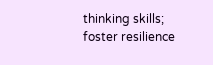thinking skills; foster resilience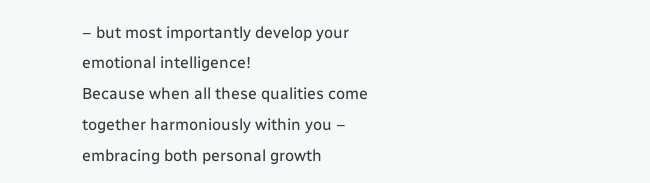– but most importantly develop your emotional intelligence!
Because when all these qualities come together harmoniously within you – embracing both personal growth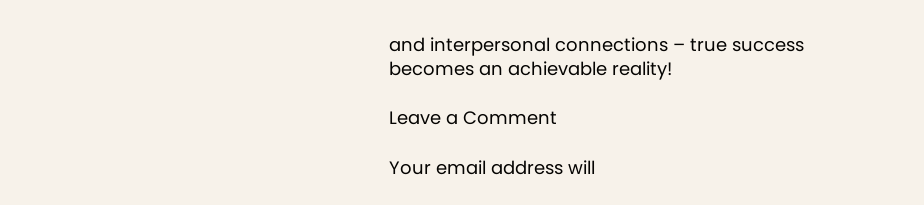and interpersonal connections – true success becomes an achievable reality!

Leave a Comment

Your email address will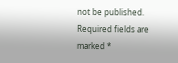not be published. Required fields are marked *